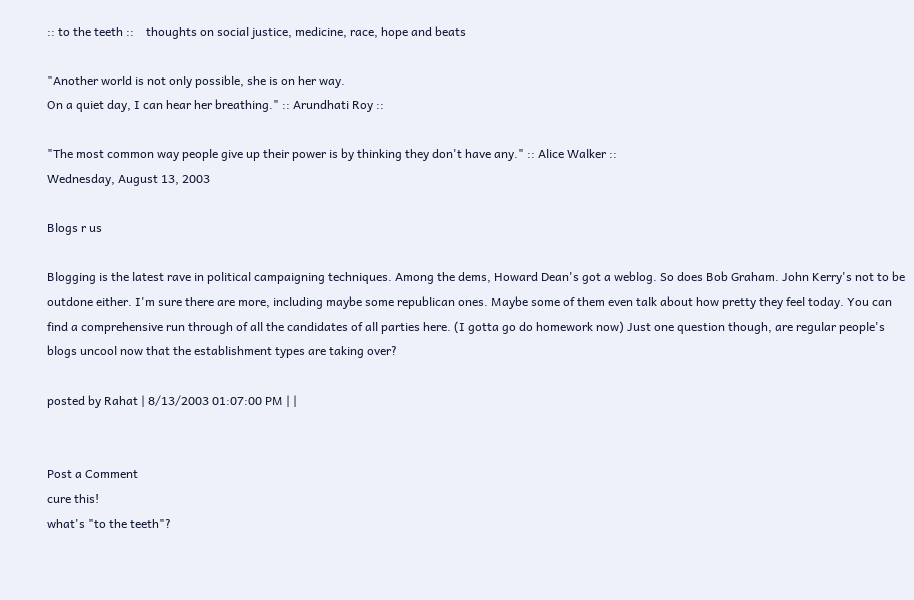:: to the teeth ::    thoughts on social justice, medicine, race, hope and beats

"Another world is not only possible, she is on her way.
On a quiet day, I can hear her breathing." :: Arundhati Roy ::

"The most common way people give up their power is by thinking they don't have any." :: Alice Walker ::
Wednesday, August 13, 2003

Blogs r us

Blogging is the latest rave in political campaigning techniques. Among the dems, Howard Dean's got a weblog. So does Bob Graham. John Kerry's not to be outdone either. I'm sure there are more, including maybe some republican ones. Maybe some of them even talk about how pretty they feel today. You can find a comprehensive run through of all the candidates of all parties here. (I gotta go do homework now) Just one question though, are regular people's blogs uncool now that the establishment types are taking over?

posted by Rahat | 8/13/2003 01:07:00 PM | |


Post a Comment
cure this!
what's "to the teeth"?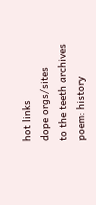hot links
dope orgs/sites
to the teeth archives
poem: history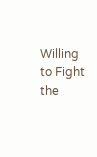Willing to Fight
the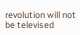revolution will not be televised